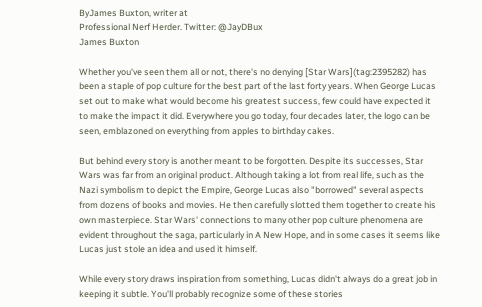ByJames Buxton, writer at
Professional Nerf Herder. Twitter: @JayDBux
James Buxton

Whether you've seen them all or not, there's no denying [Star Wars](tag:2395282) has been a staple of pop culture for the best part of the last forty years. When George Lucas set out to make what would become his greatest success, few could have expected it to make the impact it did. Everywhere you go today, four decades later, the logo can be seen, emblazoned on everything from apples to birthday cakes.

But behind every story is another meant to be forgotten. Despite its successes, Star Wars was far from an original product. Although taking a lot from real life, such as the Nazi symbolism to depict the Empire, George Lucas also "borrowed" several aspects from dozens of books and movies. He then carefully slotted them together to create his own masterpiece. Star Wars' connections to many other pop culture phenomena are evident throughout the saga, particularly in A New Hope, and in some cases it seems like Lucas just stole an idea and used it himself.

While every story draws inspiration from something, Lucas didn't always do a great job in keeping it subtle. You'll probably recognize some of these stories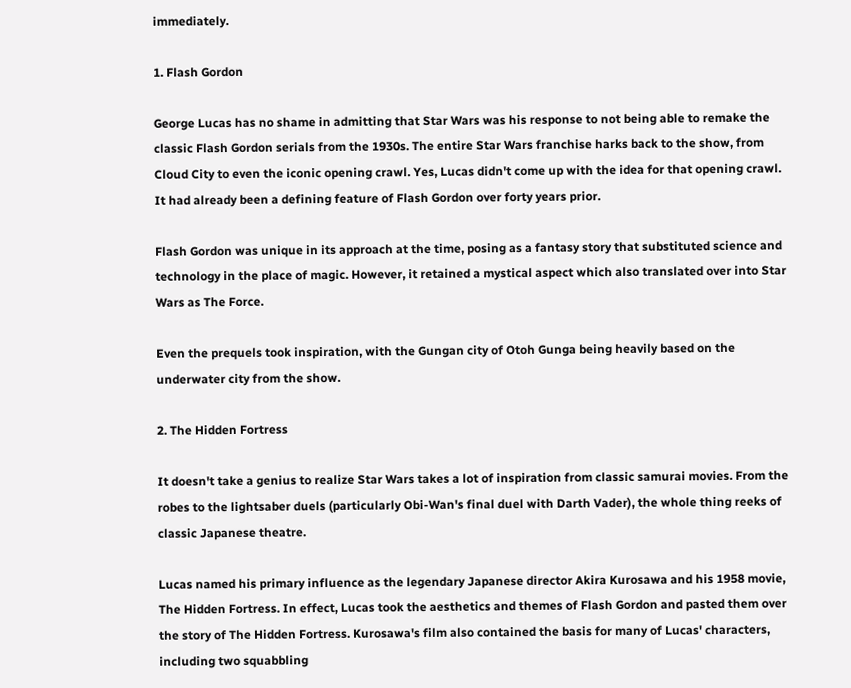immediately.

1. Flash Gordon

George Lucas has no shame in admitting that Star Wars was his response to not being able to remake the classic Flash Gordon serials from the 1930s. The entire Star Wars franchise harks back to the show, from Cloud City to even the iconic opening crawl. Yes, Lucas didn't come up with the idea for that opening crawl. It had already been a defining feature of Flash Gordon over forty years prior.

Flash Gordon was unique in its approach at the time, posing as a fantasy story that substituted science and technology in the place of magic. However, it retained a mystical aspect which also translated over into Star Wars as The Force.

Even the prequels took inspiration, with the Gungan city of Otoh Gunga being heavily based on the underwater city from the show.

2. The Hidden Fortress

It doesn't take a genius to realize Star Wars takes a lot of inspiration from classic samurai movies. From the robes to the lightsaber duels (particularly Obi-Wan's final duel with Darth Vader), the whole thing reeks of classic Japanese theatre.

Lucas named his primary influence as the legendary Japanese director Akira Kurosawa and his 1958 movie, The Hidden Fortress. In effect, Lucas took the aesthetics and themes of Flash Gordon and pasted them over the story of The Hidden Fortress. Kurosawa's film also contained the basis for many of Lucas' characters, including two squabbling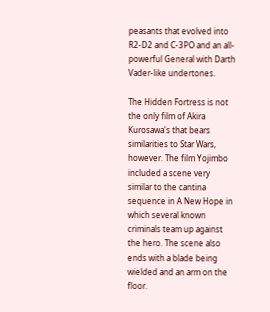peasants that evolved into R2-D2 and C-3PO and an all-powerful General with Darth Vader-like undertones.

The Hidden Fortress is not the only film of Akira Kurosawa's that bears similarities to Star Wars, however. The film Yojimbo included a scene very similar to the cantina sequence in A New Hope in which several known criminals team up against the hero. The scene also ends with a blade being wielded and an arm on the floor.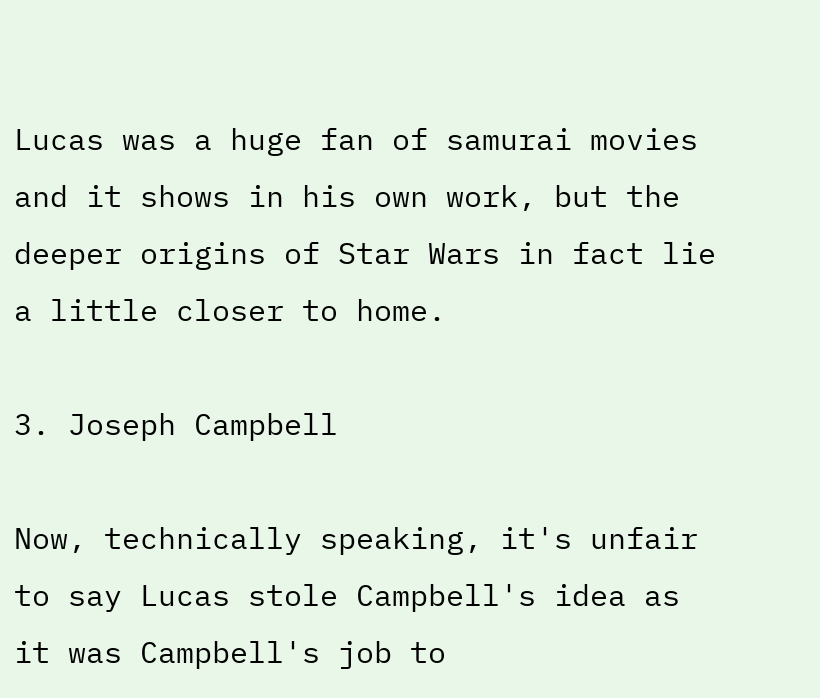Lucas was a huge fan of samurai movies and it shows in his own work, but the deeper origins of Star Wars in fact lie a little closer to home.

3. Joseph Campbell

Now, technically speaking, it's unfair to say Lucas stole Campbell's idea as it was Campbell's job to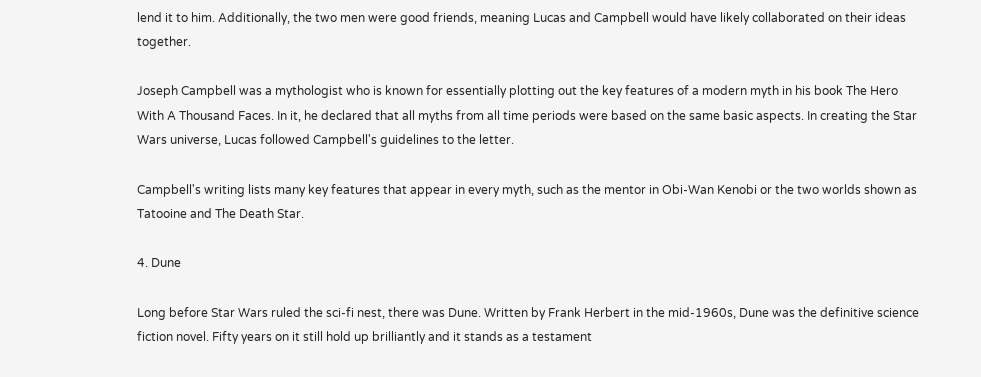lend it to him. Additionally, the two men were good friends, meaning Lucas and Campbell would have likely collaborated on their ideas together.

Joseph Campbell was a mythologist who is known for essentially plotting out the key features of a modern myth in his book The Hero With A Thousand Faces. In it, he declared that all myths from all time periods were based on the same basic aspects. In creating the Star Wars universe, Lucas followed Campbell's guidelines to the letter.

Campbell's writing lists many key features that appear in every myth, such as the mentor in Obi-Wan Kenobi or the two worlds shown as Tatooine and The Death Star.

4. Dune

Long before Star Wars ruled the sci-fi nest, there was Dune. Written by Frank Herbert in the mid-1960s, Dune was the definitive science fiction novel. Fifty years on it still hold up brilliantly and it stands as a testament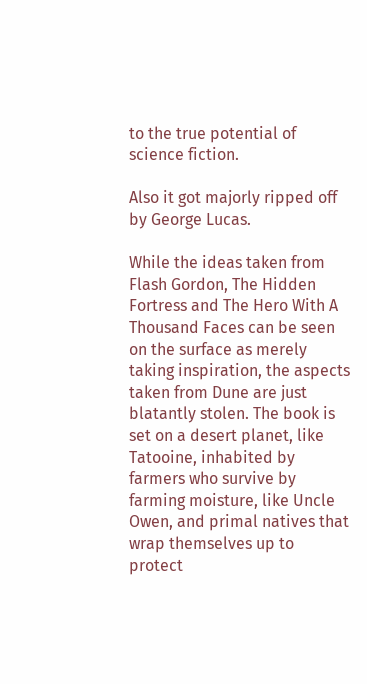to the true potential of science fiction.

Also it got majorly ripped off by George Lucas.

While the ideas taken from Flash Gordon, The Hidden Fortress and The Hero With A Thousand Faces can be seen on the surface as merely taking inspiration, the aspects taken from Dune are just blatantly stolen. The book is set on a desert planet, like Tatooine, inhabited by farmers who survive by farming moisture, like Uncle Owen, and primal natives that wrap themselves up to protect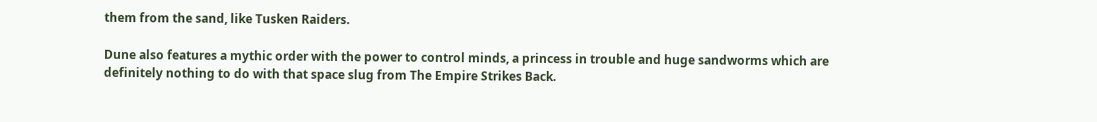them from the sand, like Tusken Raiders.

Dune also features a mythic order with the power to control minds, a princess in trouble and huge sandworms which are definitely nothing to do with that space slug from The Empire Strikes Back.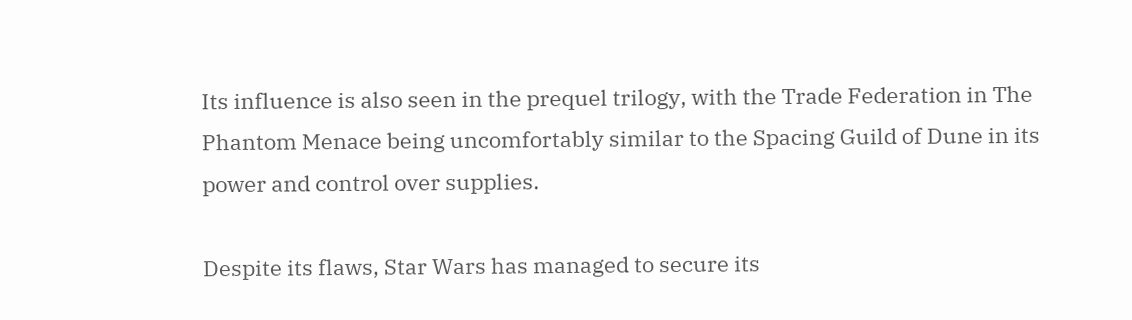Its influence is also seen in the prequel trilogy, with the Trade Federation in The Phantom Menace being uncomfortably similar to the Spacing Guild of Dune in its power and control over supplies.

Despite its flaws, Star Wars has managed to secure its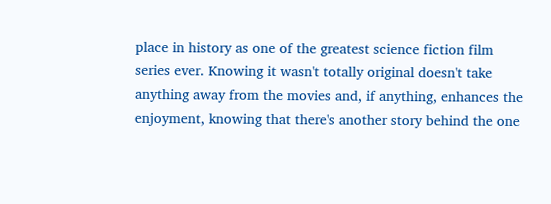place in history as one of the greatest science fiction film series ever. Knowing it wasn't totally original doesn't take anything away from the movies and, if anything, enhances the enjoyment, knowing that there's another story behind the one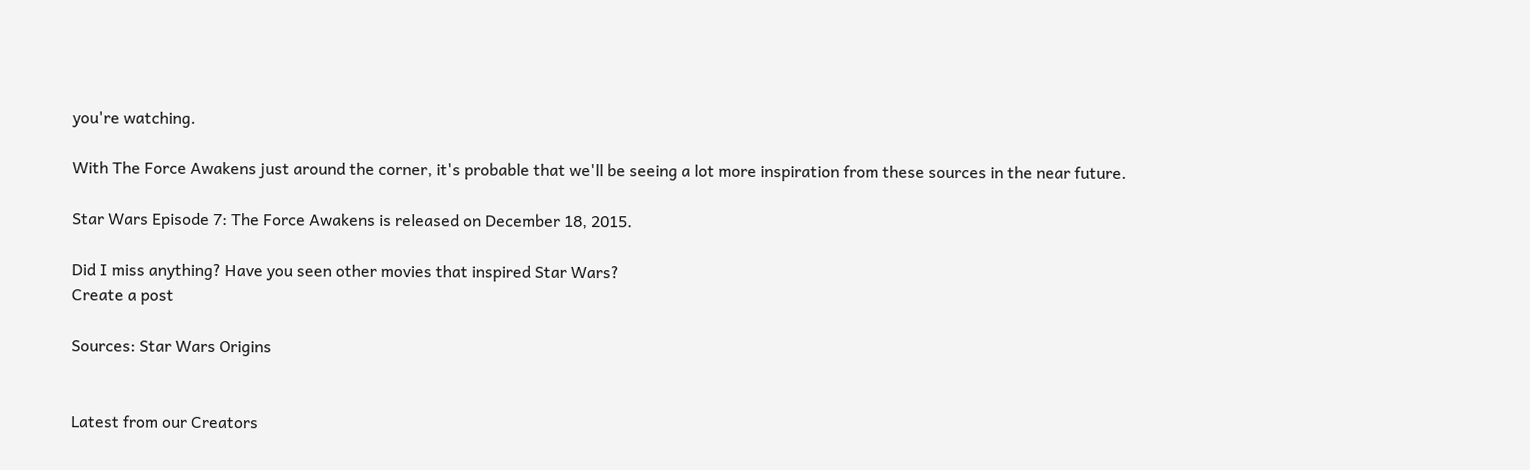you're watching.

With The Force Awakens just around the corner, it's probable that we'll be seeing a lot more inspiration from these sources in the near future.

Star Wars Episode 7: The Force Awakens is released on December 18, 2015.

Did I miss anything? Have you seen other movies that inspired Star Wars?
Create a post

Sources: Star Wars Origins


Latest from our Creators